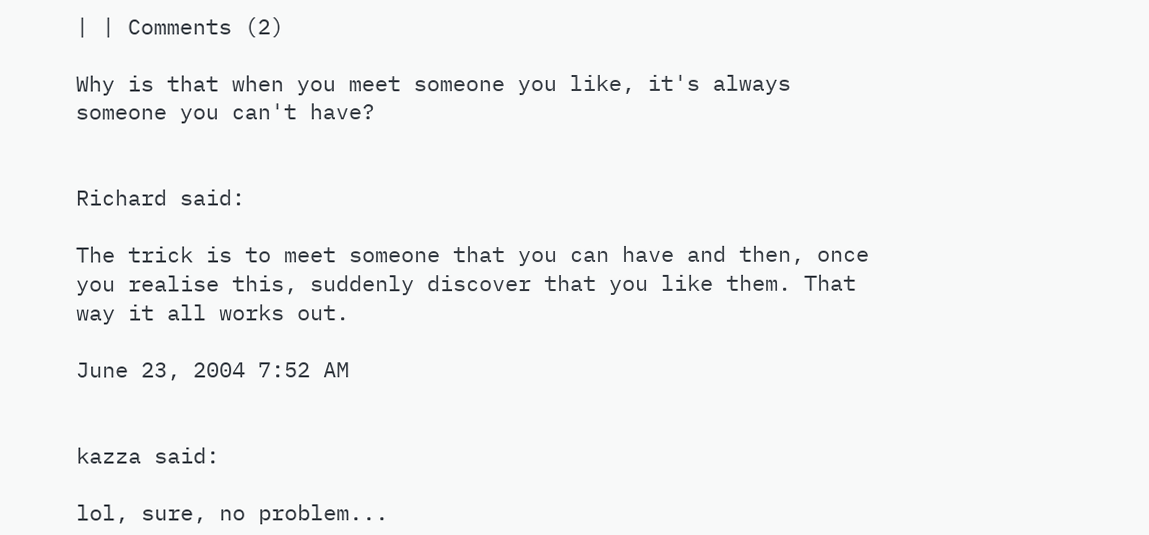| | Comments (2)

Why is that when you meet someone you like, it's always someone you can't have?


Richard said:

The trick is to meet someone that you can have and then, once you realise this, suddenly discover that you like them. That way it all works out.

June 23, 2004 7:52 AM


kazza said:

lol, sure, no problem...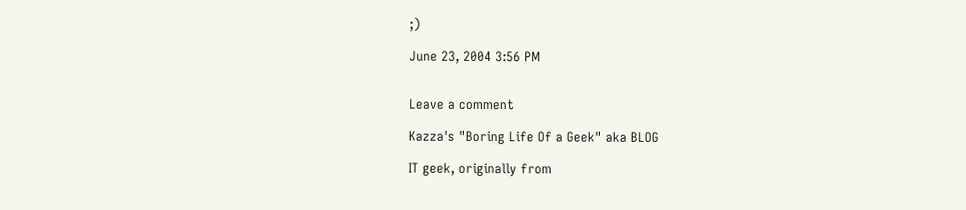;)

June 23, 2004 3:56 PM


Leave a comment

Kazza's "Boring Life Of a Geek" aka BLOG

IT geek, originally from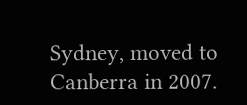Sydney, moved to Canberra in 2007.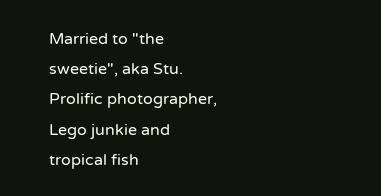Married to "the sweetie", aka Stu. Prolific photographer, Lego junkie and tropical fish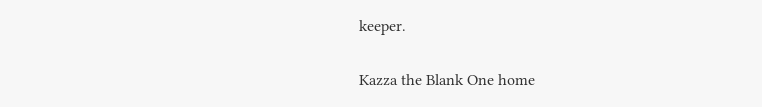keeper.

Kazza the Blank One home